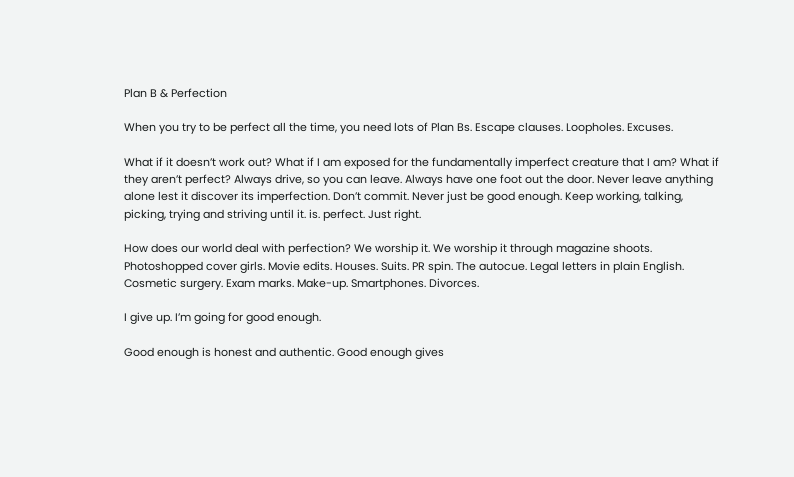Plan B & Perfection

When you try to be perfect all the time, you need lots of Plan Bs. Escape clauses. Loopholes. Excuses.

What if it doesn’t work out? What if I am exposed for the fundamentally imperfect creature that I am? What if they aren’t perfect? Always drive, so you can leave. Always have one foot out the door. Never leave anything alone lest it discover its imperfection. Don’t commit. Never just be good enough. Keep working, talking, picking, trying and striving until it. is. perfect. Just right.

How does our world deal with perfection? We worship it. We worship it through magazine shoots. Photoshopped cover girls. Movie edits. Houses. Suits. PR spin. The autocue. Legal letters in plain English. Cosmetic surgery. Exam marks. Make-up. Smartphones. Divorces.

I give up. I’m going for good enough.

Good enough is honest and authentic. Good enough gives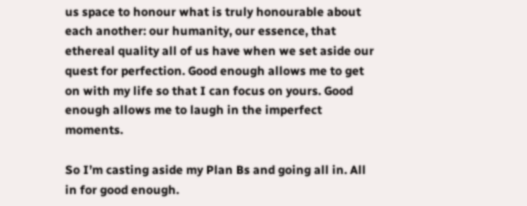us space to honour what is truly honourable about each another: our humanity, our essence, that ethereal quality all of us have when we set aside our quest for perfection. Good enough allows me to get on with my life so that I can focus on yours. Good enough allows me to laugh in the imperfect moments.

So I’m casting aside my Plan Bs and going all in. All in for good enough.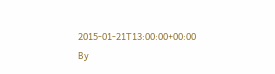2015-01-21T13:00:00+00:00 By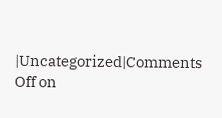|Uncategorized|Comments Off on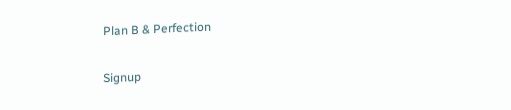Plan B & Perfection

Signup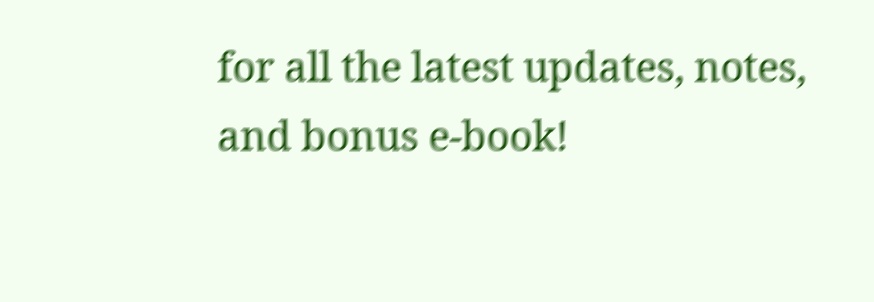for all the latest updates, notes, and bonus e-book!